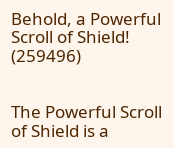Behold, a Powerful Scroll of Shield! (259496)


The Powerful Scroll of Shield is a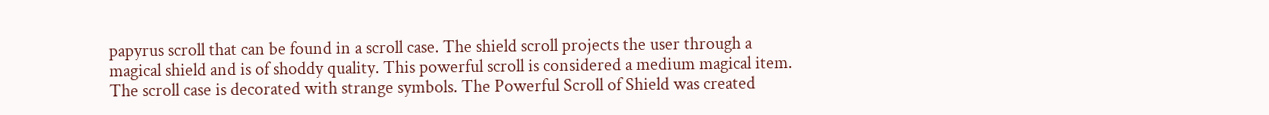papyrus scroll that can be found in a scroll case. The shield scroll projects the user through a magical shield and is of shoddy quality. This powerful scroll is considered a medium magical item. The scroll case is decorated with strange symbols. The Powerful Scroll of Shield was created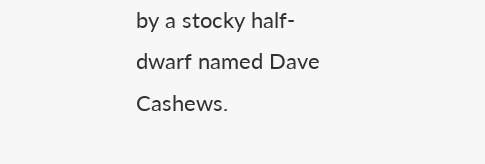by a stocky half-dwarf named Dave Cashews.